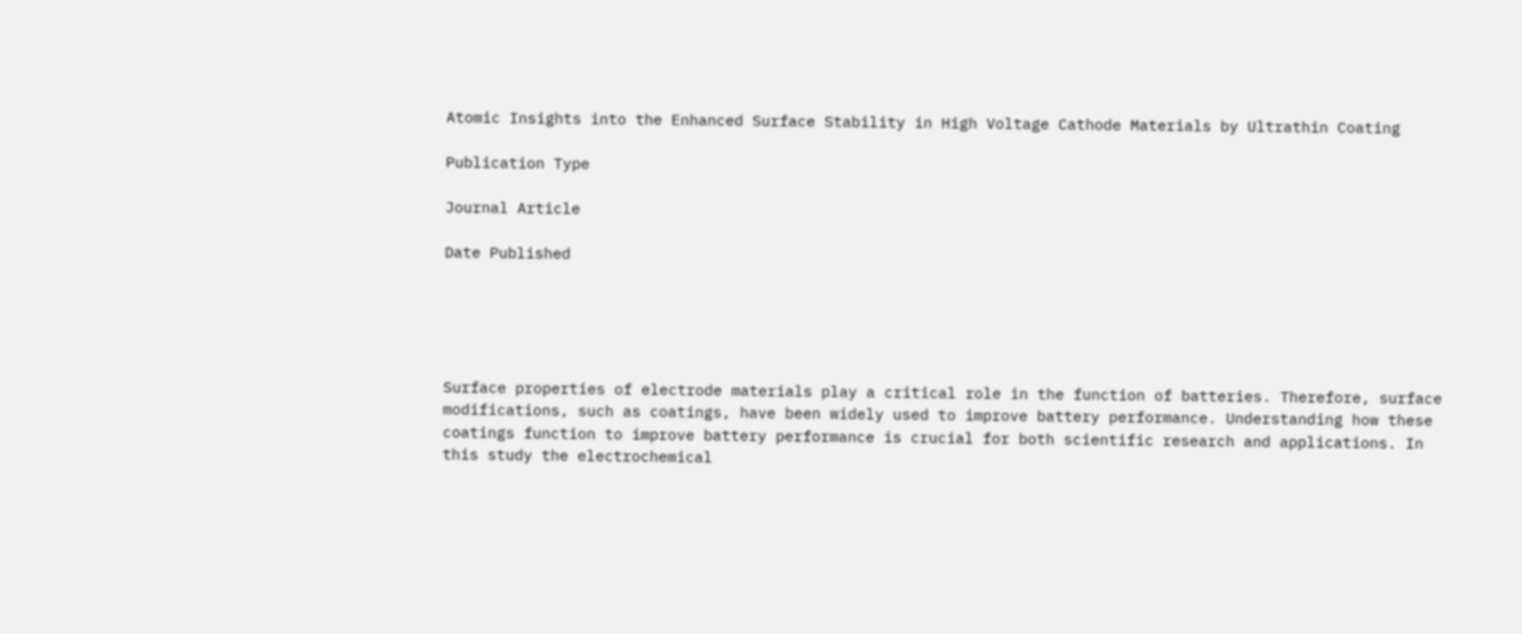Atomic Insights into the Enhanced Surface Stability in High Voltage Cathode Materials by Ultrathin Coating

Publication Type

Journal Article

Date Published





Surface properties of electrode materials play a critical role in the function of batteries. Therefore, surface modifications, such as coatings, have been widely used to improve battery performance. Understanding how these coatings function to improve battery performance is crucial for both scientific research and applications. In this study the electrochemical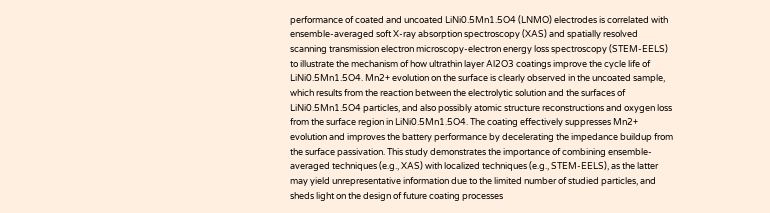performance of coated and uncoated LiNi0.5Mn1.5O4 (LNMO) electrodes is correlated with ensemble‐averaged soft X‐ray absorption spectroscopy (XAS) and spatially resolved scanning transmission electron microscopy‐electron energy loss spectroscopy (STEM‐EELS) to illustrate the mechanism of how ultrathin layer Al2O3 coatings improve the cycle life of LiNi0.5Mn1.5O4. Mn2+ evolution on the surface is clearly observed in the uncoated sample, which results from the reaction between the electrolytic solution and the surfaces of LiNi0.5Mn1.5O4 particles, and also possibly atomic structure reconstructions and oxygen loss from the surface region in LiNi0.5Mn1.5O4. The coating effectively suppresses Mn2+ evolution and improves the battery performance by decelerating the impedance buildup from the surface passivation. This study demonstrates the importance of combining ensemble‐averaged techniques (e.g., XAS) with localized techniques (e.g., STEM‐EELS), as the latter may yield unrepresentative information due to the limited number of studied particles, and sheds light on the design of future coating processes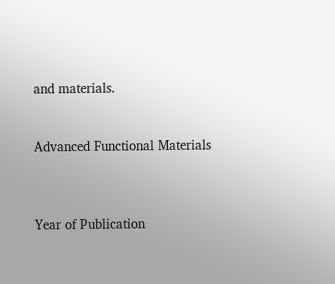and materials.


Advanced Functional Materials



Year of Publication